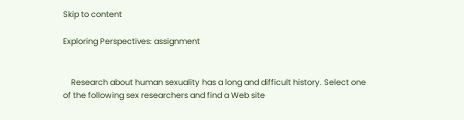Skip to content

Exploring Perspectives: assignment


    Research about human sexuality has a long and difficult history. Select one of the following sex researchers and find a Web site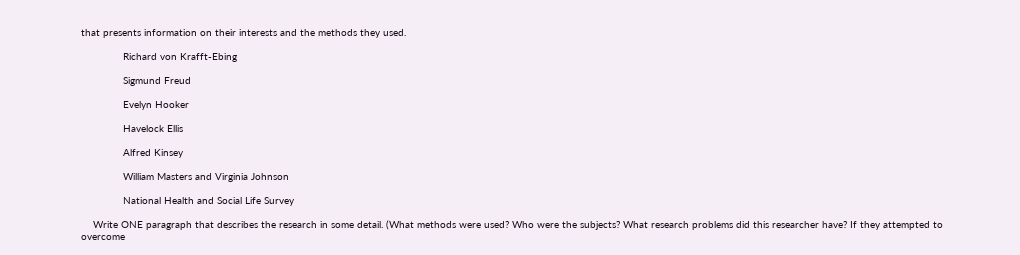that presents information on their interests and the methods they used.

              Richard von Krafft-Ebing

              Sigmund Freud

              Evelyn Hooker

              Havelock Ellis

              Alfred Kinsey

              William Masters and Virginia Johnson

              National Health and Social Life Survey

    Write ONE paragraph that describes the research in some detail. (What methods were used? Who were the subjects? What research problems did this researcher have? If they attempted to overcome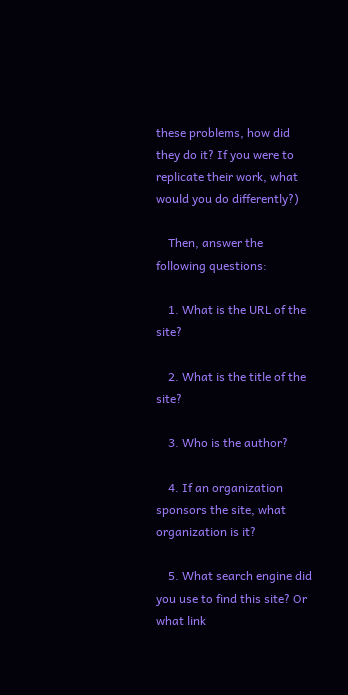these problems, how did they do it? If you were to replicate their work, what would you do differently?)

    Then, answer the following questions:

    1. What is the URL of the site?

    2. What is the title of the site?

    3. Who is the author?

    4. If an organization sponsors the site, what organization is it?

    5. What search engine did you use to find this site? Or what link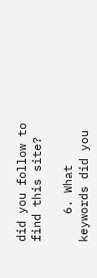did you follow to find this site?

    6. What keywords did you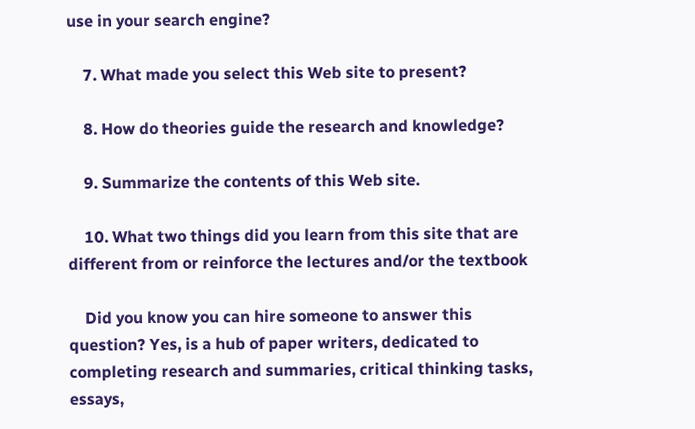use in your search engine?

    7. What made you select this Web site to present?

    8. How do theories guide the research and knowledge?

    9. Summarize the contents of this Web site.

    10. What two things did you learn from this site that are different from or reinforce the lectures and/or the textbook

    Did you know you can hire someone to answer this question? Yes, is a hub of paper writers, dedicated to completing research and summaries, critical thinking tasks, essays,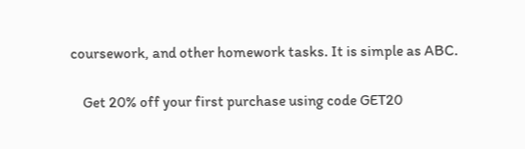coursework, and other homework tasks. It is simple as ABC.

    Get 20% off your first purchase using code GET20